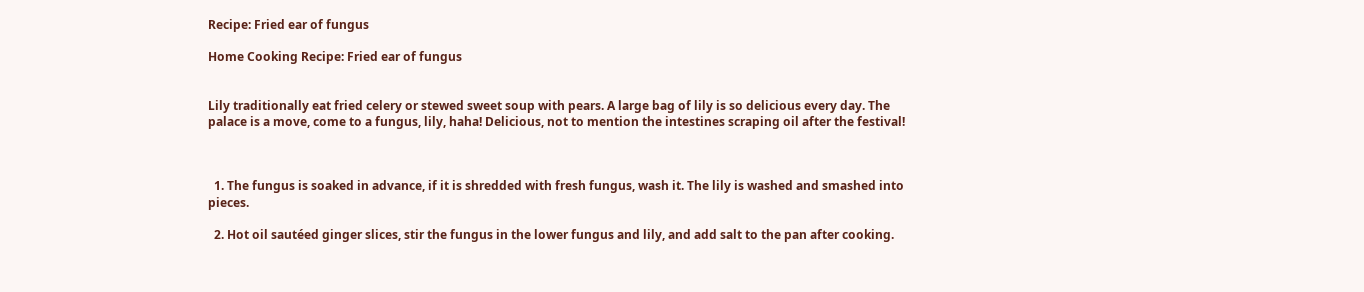Recipe: Fried ear of fungus

Home Cooking Recipe: Fried ear of fungus


Lily traditionally eat fried celery or stewed sweet soup with pears. A large bag of lily is so delicious every day. The palace is a move, come to a fungus, lily, haha! Delicious, not to mention the intestines scraping oil after the festival!



  1. The fungus is soaked in advance, if it is shredded with fresh fungus, wash it. The lily is washed and smashed into pieces.

  2. Hot oil sautéed ginger slices, stir the fungus in the lower fungus and lily, and add salt to the pan after cooking.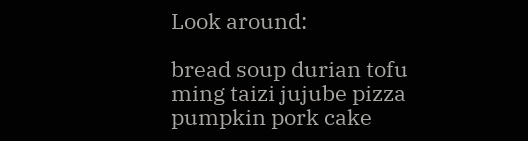Look around:

bread soup durian tofu ming taizi jujube pizza pumpkin pork cake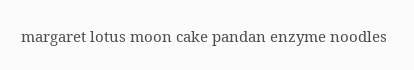margaret lotus moon cake pandan enzyme noodles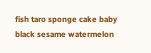fish taro sponge cake baby black sesame watermelon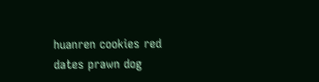huanren cookies red dates prawn dog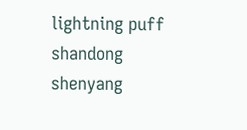lightning puff shandong shenyang